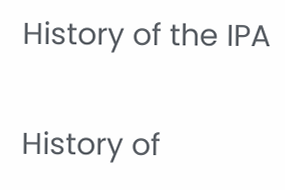History of the IPA

History of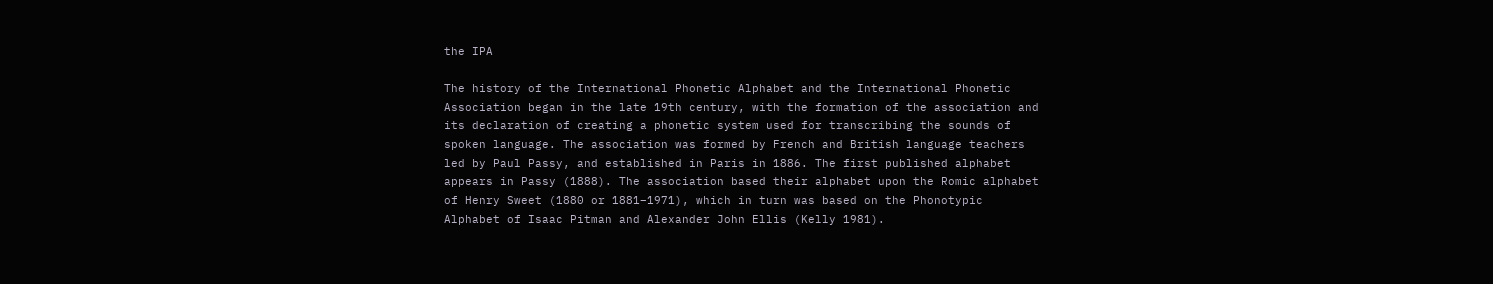the IPA

The history of the International Phonetic Alphabet and the International Phonetic Association began in the late 19th century, with the formation of the association and its declaration of creating a phonetic system used for transcribing the sounds of spoken language. The association was formed by French and British language teachers led by Paul Passy, and established in Paris in 1886. The first published alphabet appears in Passy (1888). The association based their alphabet upon the Romic alphabet of Henry Sweet (1880 or 1881–1971), which in turn was based on the Phonotypic Alphabet of Isaac Pitman and Alexander John Ellis (Kelly 1981).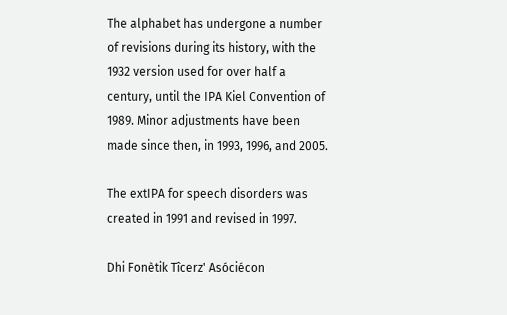The alphabet has undergone a number of revisions during its history, with the 1932 version used for over half a century, until the IPA Kiel Convention of 1989. Minor adjustments have been made since then, in 1993, 1996, and 2005.

The extIPA for speech disorders was created in 1991 and revised in 1997.

Dhi Fonètik Tîcerz' Asóciécon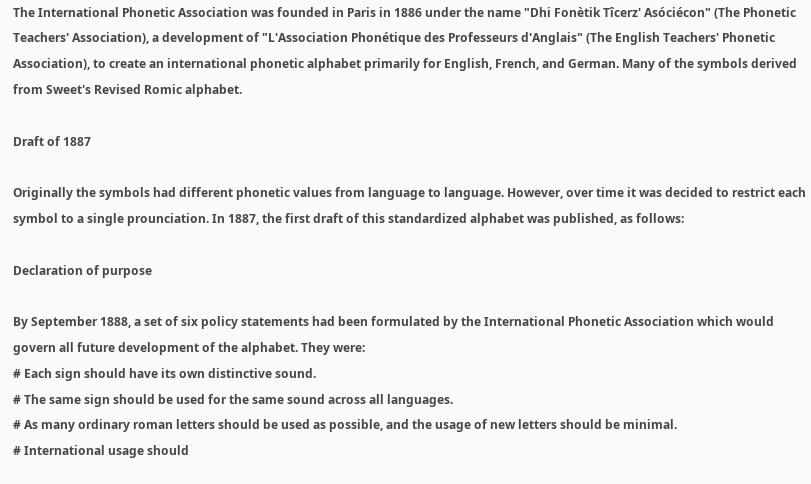The International Phonetic Association was founded in Paris in 1886 under the name "Dhi Fonètik Tîcerz' Asóciécon" (The Phonetic Teachers' Association), a development of "L'Association Phonétique des Professeurs d'Anglais" (The English Teachers' Phonetic Association), to create an international phonetic alphabet primarily for English, French, and German. Many of the symbols derived from Sweet's Revised Romic alphabet.

Draft of 1887

Originally the symbols had different phonetic values from language to language. However, over time it was decided to restrict each symbol to a single prounciation. In 1887, the first draft of this standardized alphabet was published, as follows:

Declaration of purpose

By September 1888, a set of six policy statements had been formulated by the International Phonetic Association which would govern all future development of the alphabet. They were:
# Each sign should have its own distinctive sound.
# The same sign should be used for the same sound across all languages.
# As many ordinary roman letters should be used as possible, and the usage of new letters should be minimal.
# International usage should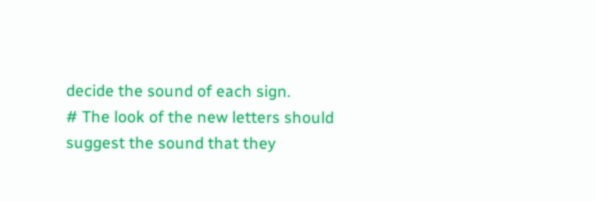decide the sound of each sign.
# The look of the new letters should suggest the sound that they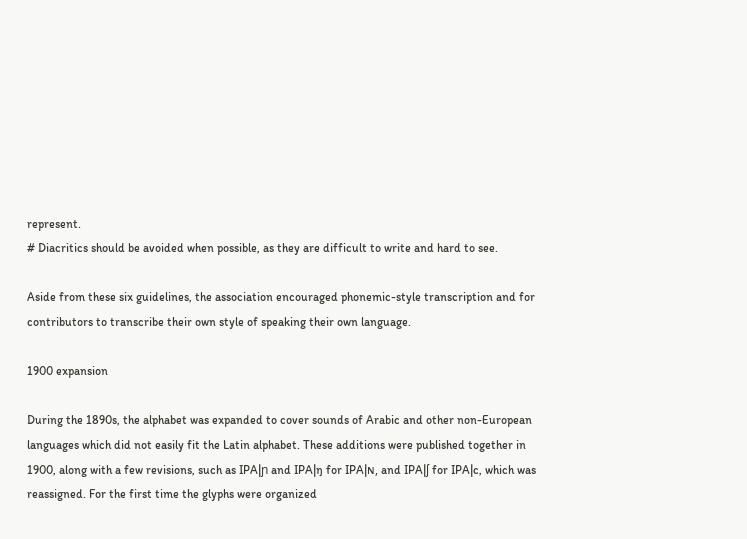represent.
# Diacritics should be avoided when possible, as they are difficult to write and hard to see.

Aside from these six guidelines, the association encouraged phonemic-style transcription and for contributors to transcribe their own style of speaking their own language.

1900 expansion

During the 1890s, the alphabet was expanded to cover sounds of Arabic and other non-European languages which did not easily fit the Latin alphabet. These additions were published together in 1900, along with a few revisions, such as IPA|ɲ and IPA|ŋ for IPA|ɴ, and IPA|ʃ for IPA|c, which was reassigned. For the first time the glyphs were organized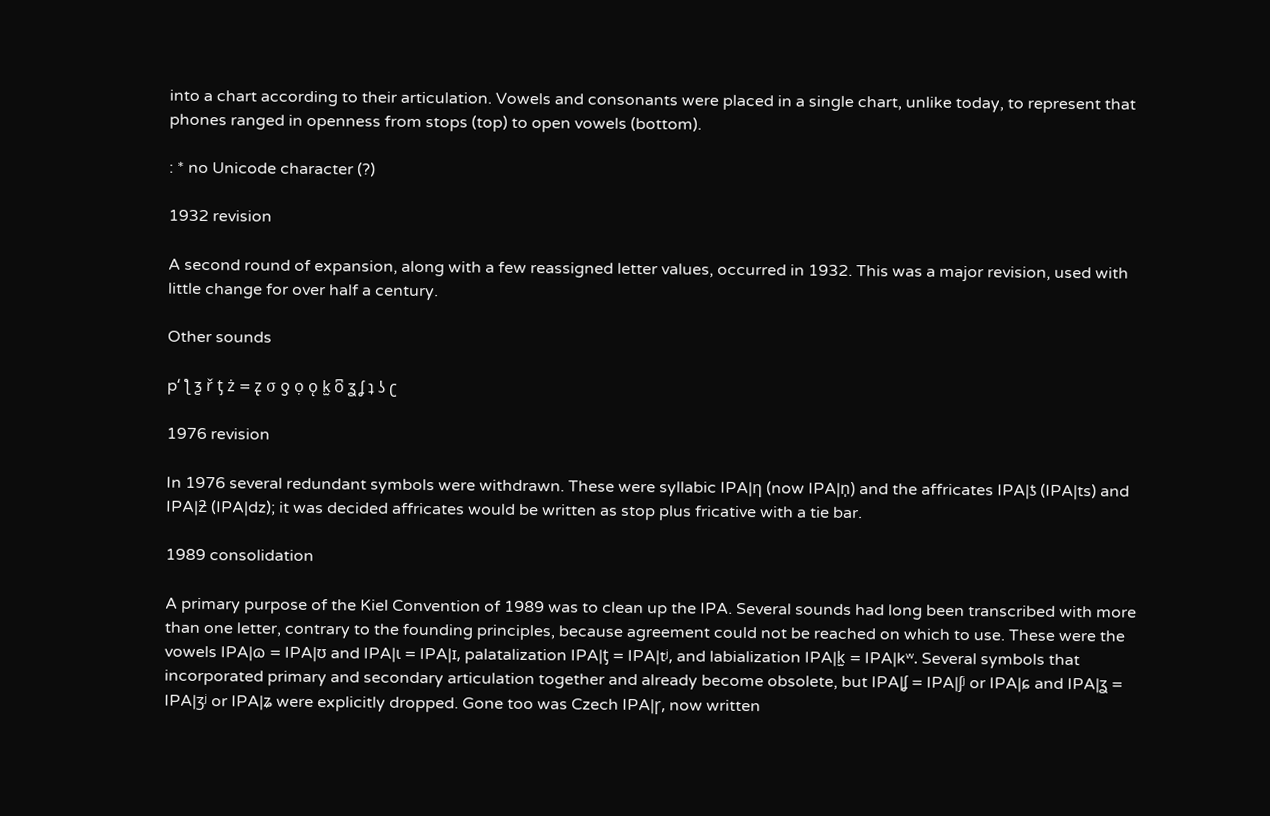into a chart according to their articulation. Vowels and consonants were placed in a single chart, unlike today, to represent that phones ranged in openness from stops (top) to open vowels (bottom).

: * no Unicode character (?)

1932 revision

A second round of expansion, along with a few reassigned letter values, occurred in 1932. This was a major revision, used with little change for over half a century.

Other sounds

pʻ ƪ ƺ ř ƫ ż = z̢ σ ƍ ọ ǫ k̫ o͆ ʓ ʆ ʇ ʖ ʗ

1976 revision

In 1976 several redundant symbols were withdrawn. These were syllabic IPA|ƞ (now IPA|n̩) and the affricates IPA|ƾ (IPA|ts) and IPA|ƻ (IPA|dz); it was decided affricates would be written as stop plus fricative with a tie bar.

1989 consolidation

A primary purpose of the Kiel Convention of 1989 was to clean up the IPA. Several sounds had long been transcribed with more than one letter, contrary to the founding principles, because agreement could not be reached on which to use. These were the vowels IPA|ɷ = IPA|ʊ and IPA|ɩ = IPA|ɪ, palatalization IPA|ƫ = IPA|tʲ, and labialization IPA|k̫ = IPA|kʷ. Several symbols that incorporated primary and secondary articulation together and already become obsolete, but IPA|ʆ = IPA|ʃʲ or IPA|ɕ and IPA|ʓ = IPA|ʒʲ or IPA|ʑ were explicitly dropped. Gone too was Czech IPA|ɼ, now written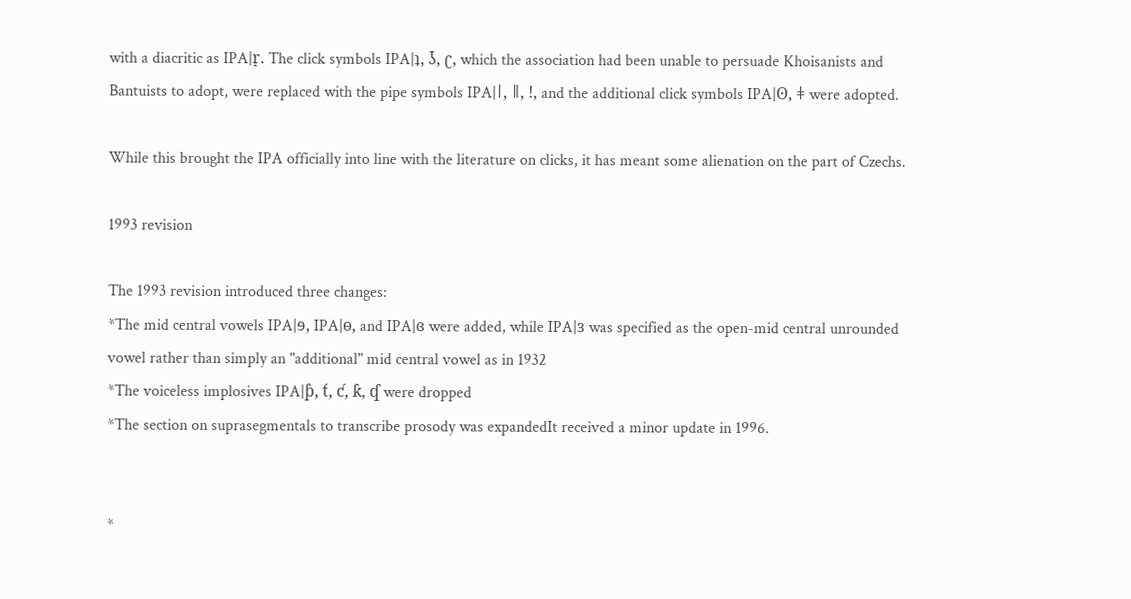with a diacritic as IPA|r̝. The click symbols IPA|ʇ, ʖ, ʗ, which the association had been unable to persuade Khoisanists and Bantuists to adopt, were replaced with the pipe symbols IPA|ǀ, ǁ, ǃ, and the additional click symbols IPA|ʘ, ǂ were adopted.

While this brought the IPA officially into line with the literature on clicks, it has meant some alienation on the part of Czechs.

1993 revision

The 1993 revision introduced three changes:
*The mid central vowels IPA|ɘ, IPA|ɵ, and IPA|ɞ were added, while IPA|ɜ was specified as the open-mid central unrounded vowel rather than simply an "additional" mid central vowel as in 1932
*The voiceless implosives IPA|ƥ, ƭ, ƈ, ƙ, ʠ were dropped
*The section on suprasegmentals to transcribe prosody was expandedIt received a minor update in 1996.


*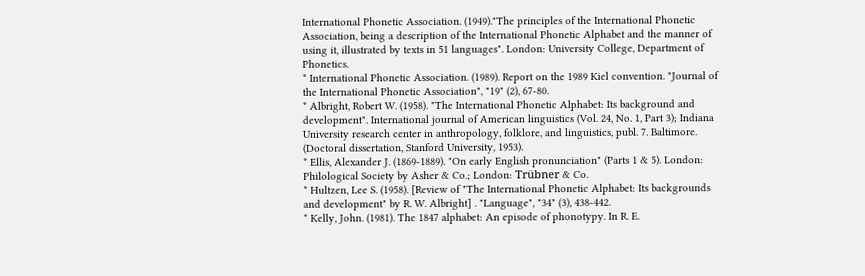International Phonetic Association. (1949)."The principles of the International Phonetic Association, being a description of the International Phonetic Alphabet and the manner of using it, illustrated by texts in 51 languages". London: University College, Department of Phonetics.
* International Phonetic Association. (1989). Report on the 1989 Kiel convention. "Journal of the International Phonetic Association", "19" (2), 67-80.
* Albright, Robert W. (1958). "The International Phonetic Alphabet: Its background and development". International journal of American linguistics (Vol. 24, No. 1, Part 3); Indiana University research center in anthropology, folklore, and linguistics, publ. 7. Baltimore. (Doctoral dissertation, Stanford University, 1953).
* Ellis, Alexander J. (1869-1889). "On early English pronunciation" (Parts 1 & 5). London: Philological Society by Asher & Co.; London: Trübner & Co.
* Hultzen, Lee S. (1958). [Review of "The International Phonetic Alphabet: Its backgrounds and development" by R. W. Albright] . "Language", "34" (3), 438-442.
* Kelly, John. (1981). The 1847 alphabet: An episode of phonotypy. In R. E.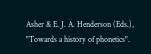Asher & E. J. A. Henderson (Eds.), "Towards a history of phonetics".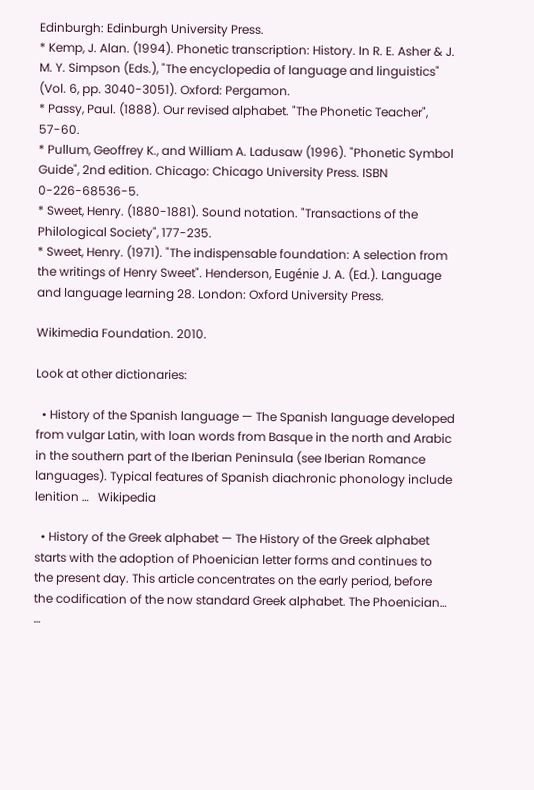Edinburgh: Edinburgh University Press.
* Kemp, J. Alan. (1994). Phonetic transcription: History. In R. E. Asher & J. M. Y. Simpson (Eds.), "The encyclopedia of language and linguistics" (Vol. 6, pp. 3040-3051). Oxford: Pergamon.
* Passy, Paul. (1888). Our revised alphabet. "The Phonetic Teacher", 57-60.
* Pullum, Geoffrey K., and William A. Ladusaw (1996). "Phonetic Symbol Guide", 2nd edition. Chicago: Chicago University Press. ISBN 0-226-68536-5.
* Sweet, Henry. (1880-1881). Sound notation. "Transactions of the Philological Society", 177-235.
* Sweet, Henry. (1971). "The indispensable foundation: A selection from the writings of Henry Sweet". Henderson, Eugénie J. A. (Ed.). Language and language learning 28. London: Oxford University Press.

Wikimedia Foundation. 2010.

Look at other dictionaries:

  • History of the Spanish language — The Spanish language developed from vulgar Latin, with loan words from Basque in the north and Arabic in the southern part of the Iberian Peninsula (see Iberian Romance languages). Typical features of Spanish diachronic phonology include lenition …   Wikipedia

  • History of the Greek alphabet — The History of the Greek alphabet starts with the adoption of Phoenician letter forms and continues to the present day. This article concentrates on the early period, before the codification of the now standard Greek alphabet. The Phoenician… …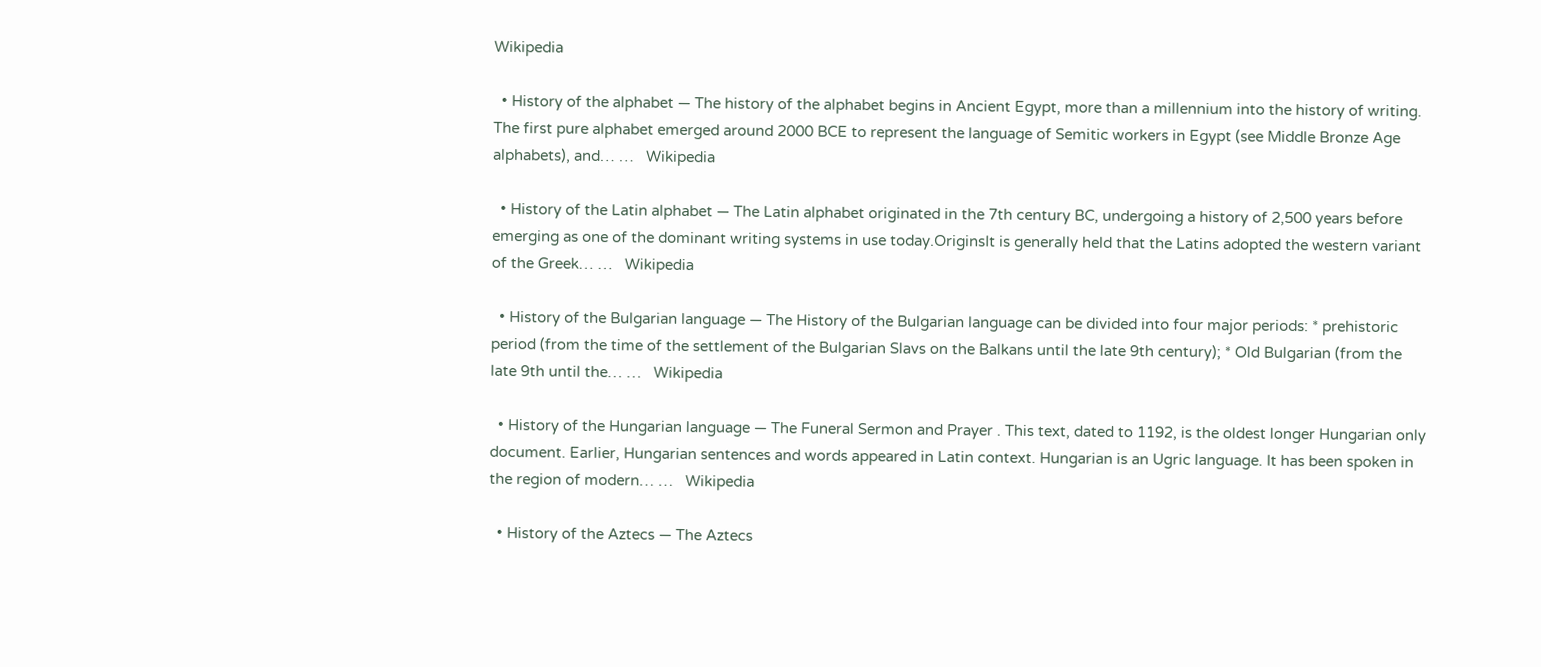Wikipedia

  • History of the alphabet — The history of the alphabet begins in Ancient Egypt, more than a millennium into the history of writing. The first pure alphabet emerged around 2000 BCE to represent the language of Semitic workers in Egypt (see Middle Bronze Age alphabets), and… …   Wikipedia

  • History of the Latin alphabet — The Latin alphabet originated in the 7th century BC, undergoing a history of 2,500 years before emerging as one of the dominant writing systems in use today.OriginsIt is generally held that the Latins adopted the western variant of the Greek… …   Wikipedia

  • History of the Bulgarian language — The History of the Bulgarian language can be divided into four major periods: * prehistoric period (from the time of the settlement of the Bulgarian Slavs on the Balkans until the late 9th century); * Old Bulgarian (from the late 9th until the… …   Wikipedia

  • History of the Hungarian language — The Funeral Sermon and Prayer . This text, dated to 1192, is the oldest longer Hungarian only document. Earlier, Hungarian sentences and words appeared in Latin context. Hungarian is an Ugric language. It has been spoken in the region of modern… …   Wikipedia

  • History of the Aztecs — The Aztecs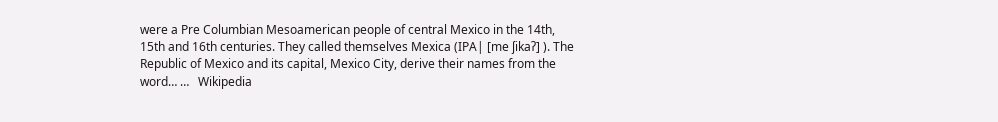were a Pre Columbian Mesoamerican people of central Mexico in the 14th, 15th and 16th centuries. They called themselves Mexica (IPA| [me ʃikaʔ] ). The Republic of Mexico and its capital, Mexico City, derive their names from the word… …   Wikipedia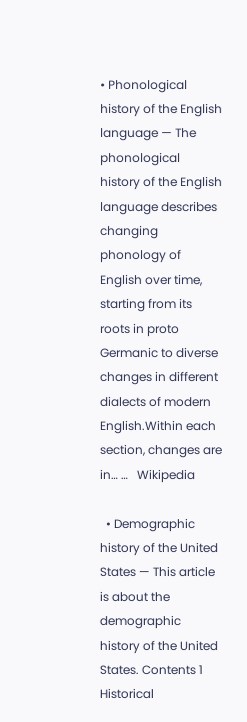• Phonological history of the English language — The phonological history of the English language describes changing phonology of English over time, starting from its roots in proto Germanic to diverse changes in different dialects of modern English.Within each section, changes are in… …   Wikipedia

  • Demographic history of the United States — This article is about the demographic history of the United States. Contents 1 Historical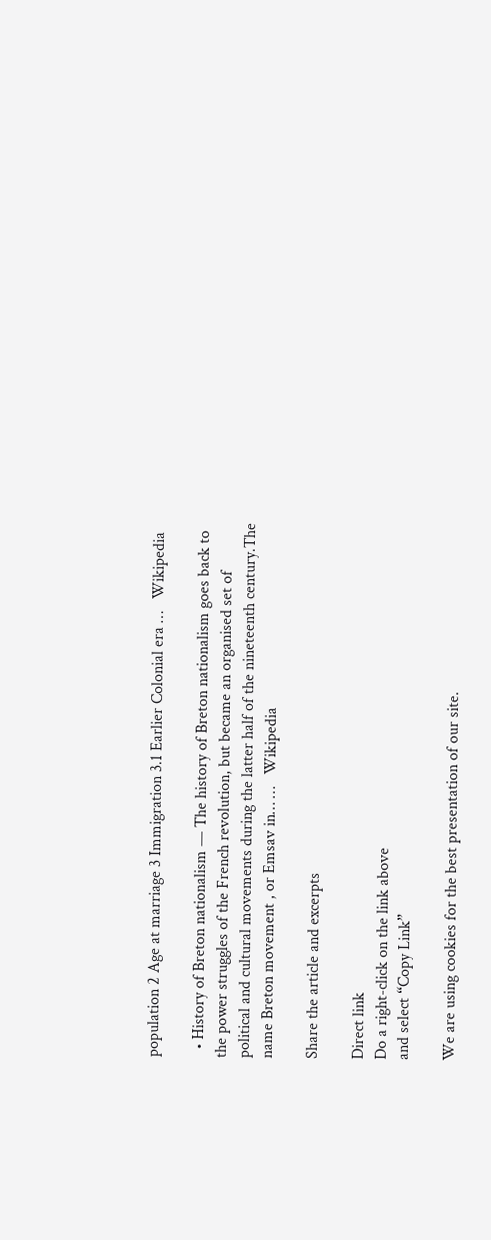population 2 Age at marriage 3 Immigration 3.1 Earlier Colonial era …   Wikipedia

  • History of Breton nationalism — The history of Breton nationalism goes back to the power struggles of the French revolution, but became an organised set of political and cultural movements during the latter half of the nineteenth century.The name Breton movement , or Emsav in… …   Wikipedia

Share the article and excerpts

Direct link
Do a right-click on the link above
and select “Copy Link”

We are using cookies for the best presentation of our site.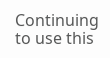Continuing to use this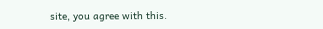site, you agree with this.